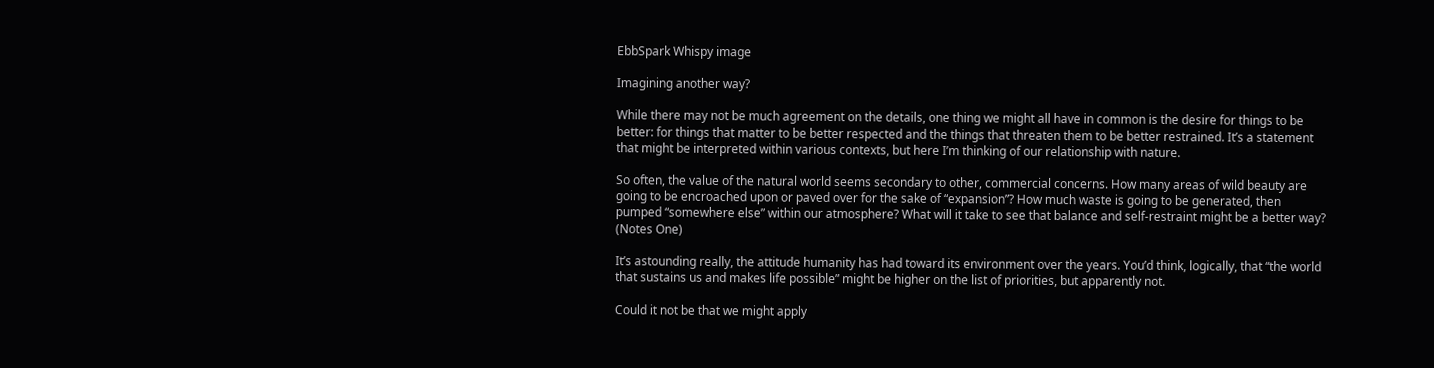EbbSpark Whispy image

Imagining another way?

While there may not be much agreement on the details, one thing we might all have in common is the desire for things to be better: for things that matter to be better respected and the things that threaten them to be better restrained. It’s a statement that might be interpreted within various contexts, but here I’m thinking of our relationship with nature.

So often, the value of the natural world seems secondary to other, commercial concerns. How many areas of wild beauty are going to be encroached upon or paved over for the sake of “expansion”? How much waste is going to be generated, then pumped “somewhere else” within our atmosphere? What will it take to see that balance and self-restraint might be a better way? (Notes One)

It’s astounding really, the attitude humanity has had toward its environment over the years. You’d think, logically, that “the world that sustains us and makes life possible” might be higher on the list of priorities, but apparently not.

Could it not be that we might apply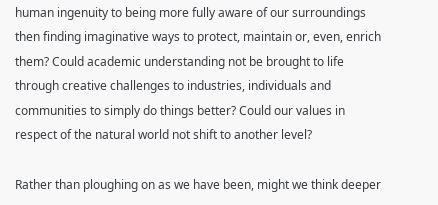human ingenuity to being more fully aware of our surroundings then finding imaginative ways to protect, maintain or, even, enrich them? Could academic understanding not be brought to life through creative challenges to industries, individuals and communities to simply do things better? Could our values in respect of the natural world not shift to another level?

Rather than ploughing on as we have been, might we think deeper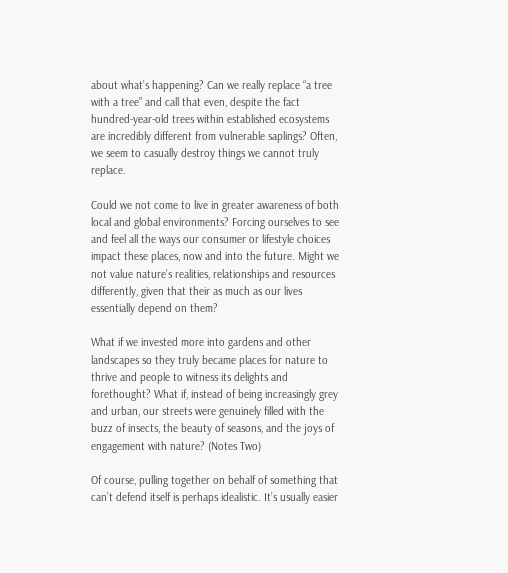about what’s happening? Can we really replace “a tree with a tree” and call that even, despite the fact hundred-year-old trees within established ecosystems are incredibly different from vulnerable saplings? Often, we seem to casually destroy things we cannot truly replace.

Could we not come to live in greater awareness of both local and global environments? Forcing ourselves to see and feel all the ways our consumer or lifestyle choices impact these places, now and into the future. Might we not value nature’s realities, relationships and resources differently, given that their as much as our lives essentially depend on them?

What if we invested more into gardens and other landscapes so they truly became places for nature to thrive and people to witness its delights and forethought? What if, instead of being increasingly grey and urban, our streets were genuinely filled with the buzz of insects, the beauty of seasons, and the joys of engagement with nature? (Notes Two)

Of course, pulling together on behalf of something that can’t defend itself is perhaps idealistic. It’s usually easier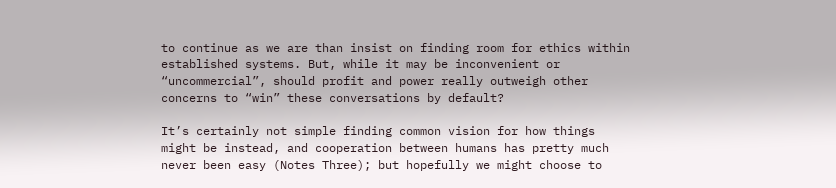to continue as we are than insist on finding room for ethics within established systems. But, while it may be inconvenient or “uncommercial”, should profit and power really outweigh other concerns to “win” these conversations by default?

It’s certainly not simple finding common vision for how things might be instead, and cooperation between humans has pretty much never been easy (Notes Three); but hopefully we might choose to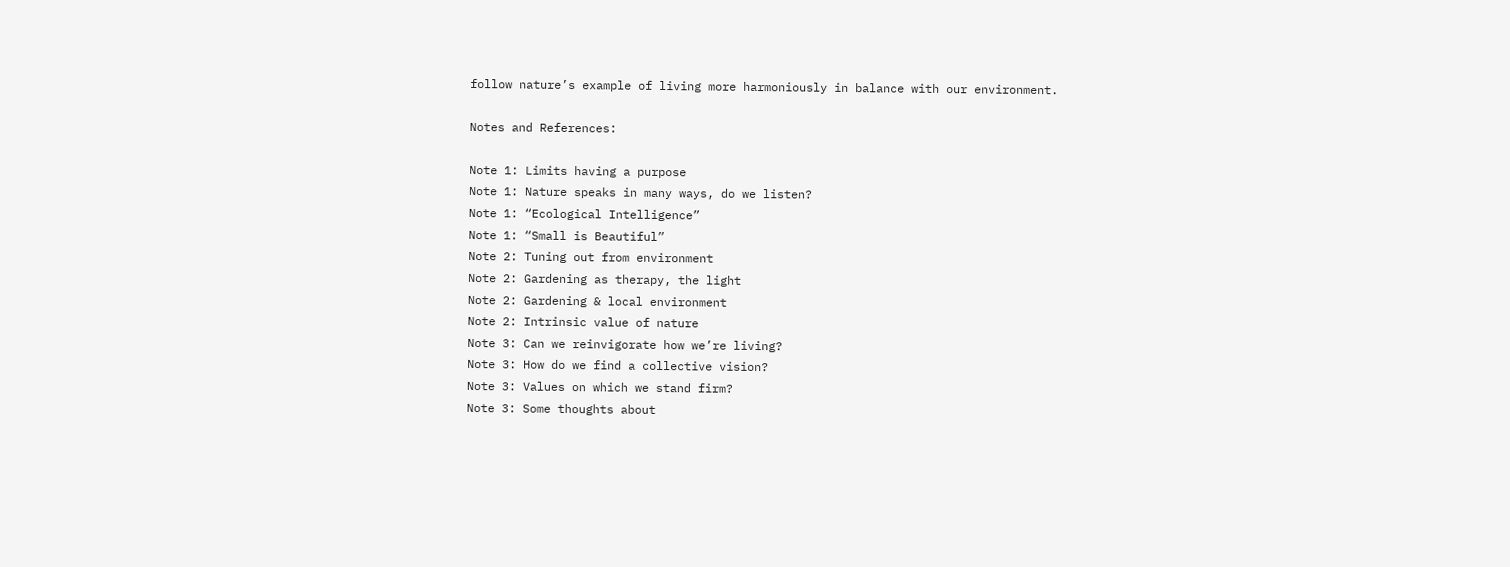follow nature’s example of living more harmoniously in balance with our environment.

Notes and References:

Note 1: Limits having a purpose
Note 1: Nature speaks in many ways, do we listen?
Note 1: “Ecological Intelligence”
Note 1: “Small is Beautiful”
Note 2: Tuning out from environment
Note 2: Gardening as therapy, the light
Note 2: Gardening & local environment
Note 2: Intrinsic value of nature
Note 3: Can we reinvigorate how we’re living?
Note 3: How do we find a collective vision?
Note 3: Values on which we stand firm?
Note 3: Some thoughts about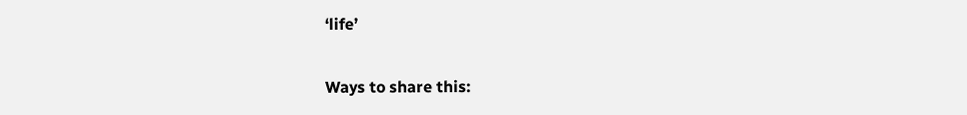‘life’

Ways to share this: